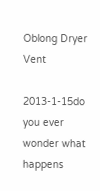Oblong Dryer Vent

2013-1-15do you ever wonder what happens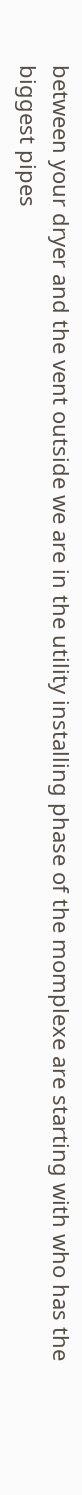between your dryer and the vent outside we are in the utility installing phase of the momplexe are starting with who has the biggest pipes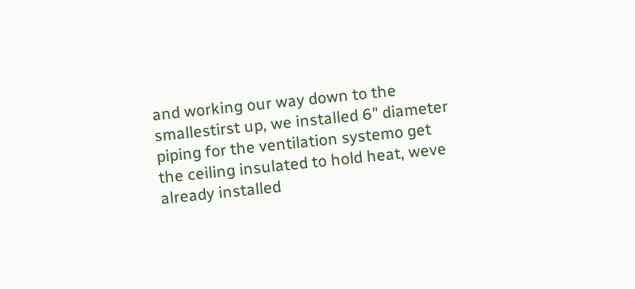and working our way down to the smallestirst up, we installed 6" diameter piping for the ventilation systemo get the ceiling insulated to hold heat, weve already installed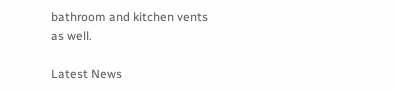bathroom and kitchen vents as well.

Latest News